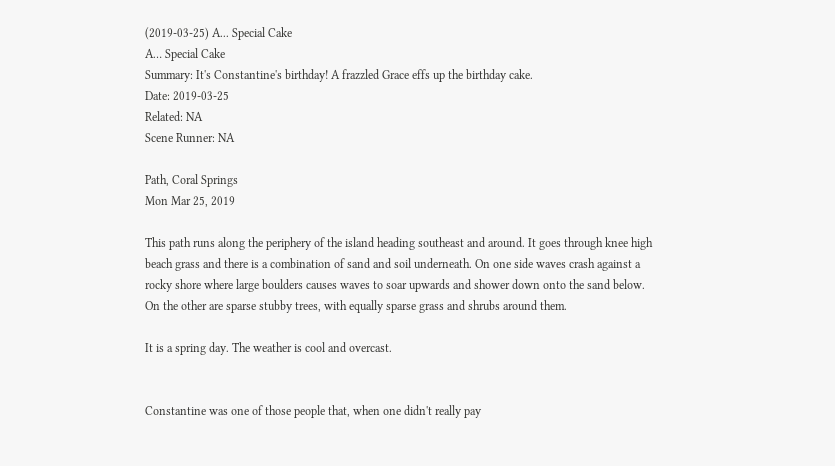(2019-03-25) A... Special Cake
A… Special Cake
Summary: It's Constantine's birthday! A frazzled Grace effs up the birthday cake.
Date: 2019-03-25
Related: NA
Scene Runner: NA

Path, Coral Springs
Mon Mar 25, 2019

This path runs along the periphery of the island heading southeast and around. It goes through knee high beach grass and there is a combination of sand and soil underneath. On one side waves crash against a rocky shore where large boulders causes waves to soar upwards and shower down onto the sand below. On the other are sparse stubby trees, with equally sparse grass and shrubs around them.

It is a spring day. The weather is cool and overcast.


Constantine was one of those people that, when one didn't really pay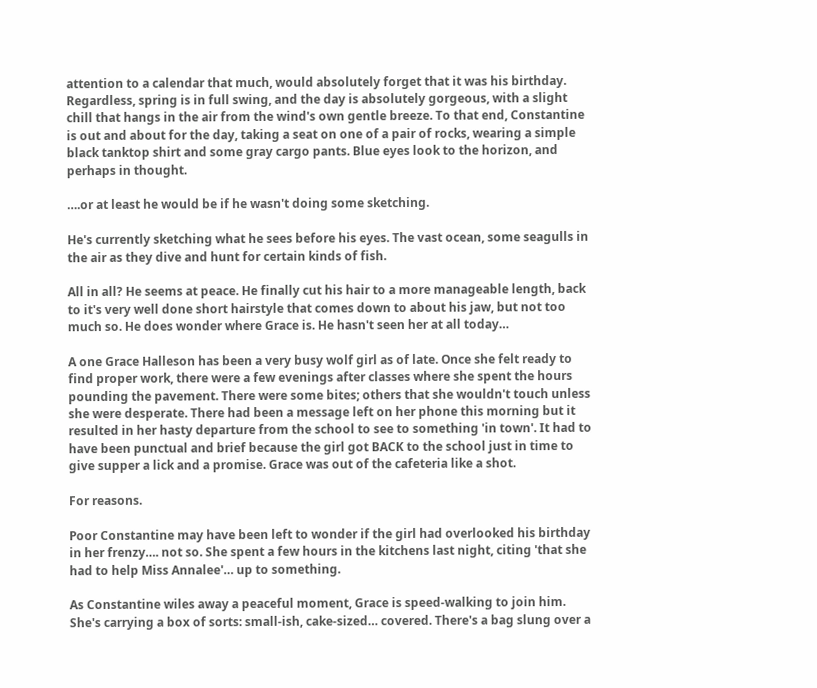attention to a calendar that much, would absolutely forget that it was his birthday. Regardless, spring is in full swing, and the day is absolutely gorgeous, with a slight chill that hangs in the air from the wind's own gentle breeze. To that end, Constantine is out and about for the day, taking a seat on one of a pair of rocks, wearing a simple black tanktop shirt and some gray cargo pants. Blue eyes look to the horizon, and perhaps in thought.

….or at least he would be if he wasn't doing some sketching.

He's currently sketching what he sees before his eyes. The vast ocean, some seagulls in the air as they dive and hunt for certain kinds of fish.

All in all? He seems at peace. He finally cut his hair to a more manageable length, back to it's very well done short hairstyle that comes down to about his jaw, but not too much so. He does wonder where Grace is. He hasn't seen her at all today…

A one Grace Halleson has been a very busy wolf girl as of late. Once she felt ready to find proper work, there were a few evenings after classes where she spent the hours pounding the pavement. There were some bites; others that she wouldn't touch unless she were desperate. There had been a message left on her phone this morning but it resulted in her hasty departure from the school to see to something 'in town'. It had to have been punctual and brief because the girl got BACK to the school just in time to give supper a lick and a promise. Grace was out of the cafeteria like a shot.

For reasons.

Poor Constantine may have been left to wonder if the girl had overlooked his birthday in her frenzy…. not so. She spent a few hours in the kitchens last night, citing 'that she had to help Miss Annalee'… up to something.

As Constantine wiles away a peaceful moment, Grace is speed-walking to join him. She's carrying a box of sorts: small-ish, cake-sized… covered. There's a bag slung over a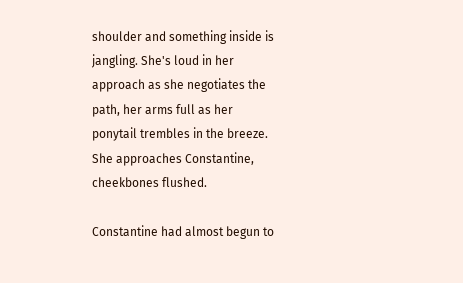shoulder and something inside is jangling. She's loud in her approach as she negotiates the path, her arms full as her ponytail trembles in the breeze. She approaches Constantine, cheekbones flushed.

Constantine had almost begun to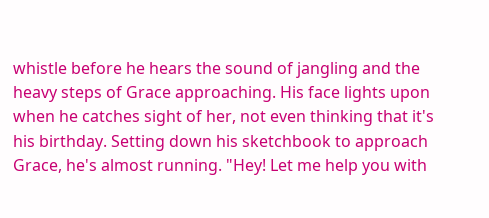whistle before he hears the sound of jangling and the heavy steps of Grace approaching. His face lights upon when he catches sight of her, not even thinking that it's his birthday. Setting down his sketchbook to approach Grace, he's almost running. "Hey! Let me help you with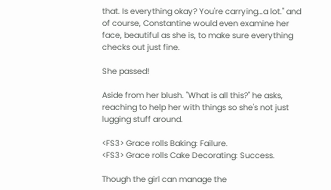that. Is everything okay? You're carrying…a lot." and of course, Constantine would even examine her face, beautiful as she is, to make sure everything checks out just fine.

She passed!

Aside from her blush. "What is all this?" he asks, reaching to help her with things so she's not just lugging stuff around.

<FS3> Grace rolls Baking: Failure.
<FS3> Grace rolls Cake Decorating: Success.

Though the girl can manage the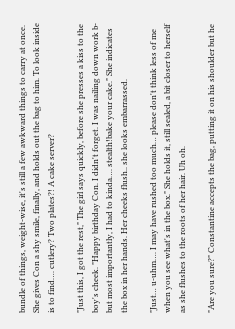bundle of things, weight-wise, it's still a few awkward things to carry at once. She gives Con a shy smile, finally, and holds out the bag to him. To look inside is to find…. cutlery? Two plates?! A cake server?

"Just this, I got the rest," The girl says quickly, before she presses a kiss to the boy's cheek. "Happy birthday Con. I didn't forget. I was nailing down work b-but most importantly, I had to kinda…. stealth!bake your cake." She indicates the box in her hands. Her cheeks flush.. she looks embarrassed.

"Just… u-uhm…. I may have rushed too much… please don't think less of me when you see what's in the box." She holds it, still sealed, a bit closer to herself as she flushes to the roots of her hair. Uh oh.

"Are you sure?" Constantine accepts the bag, putting it on his shoulder but he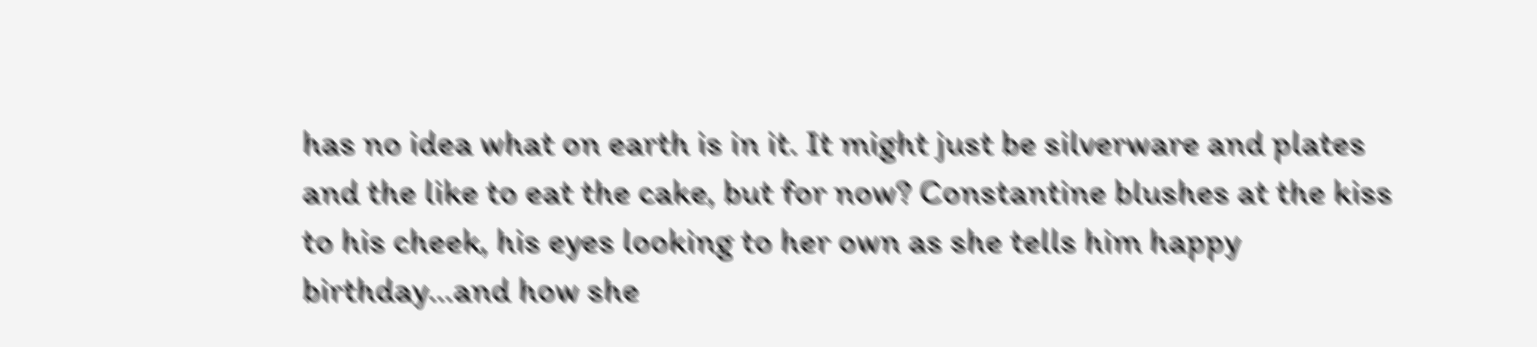has no idea what on earth is in it. It might just be silverware and plates and the like to eat the cake, but for now? Constantine blushes at the kiss to his cheek, his eyes looking to her own as she tells him happy birthday…and how she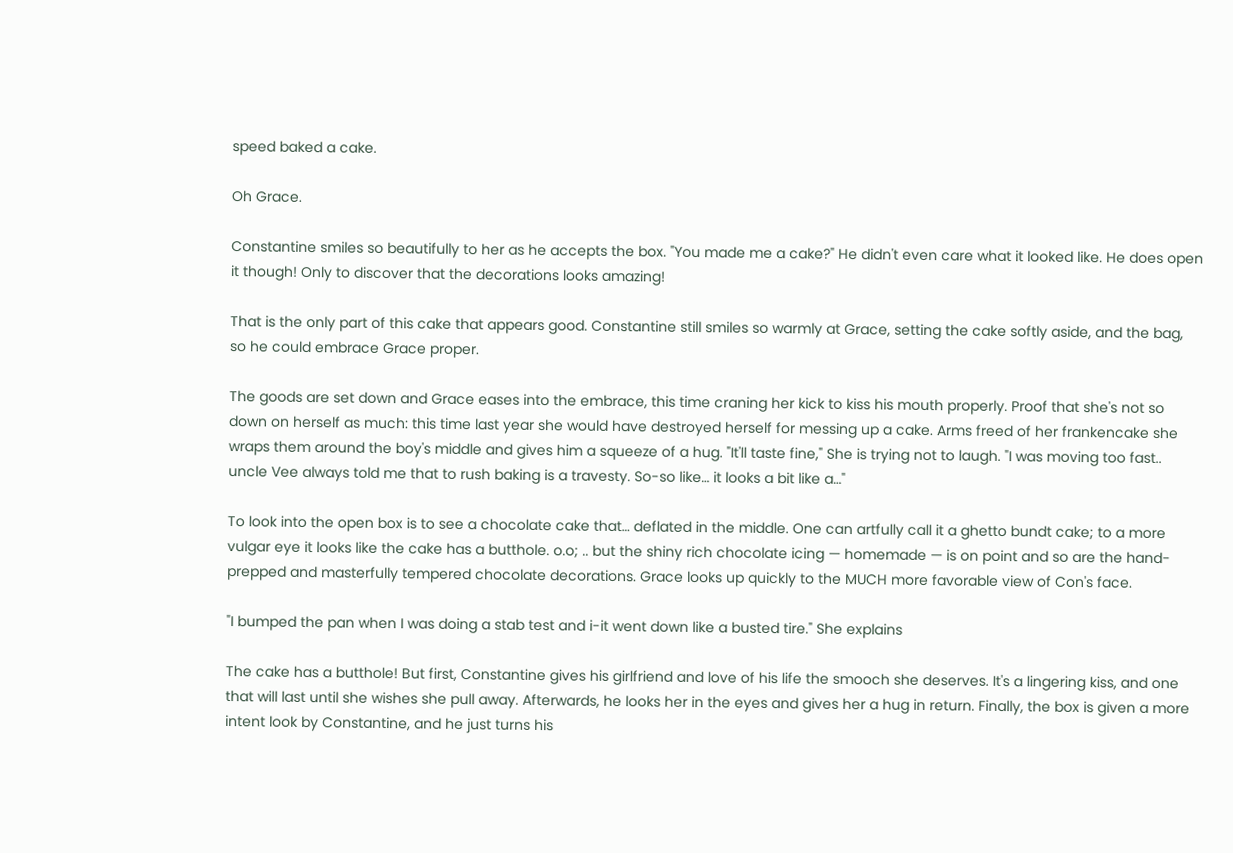speed baked a cake.

Oh Grace.

Constantine smiles so beautifully to her as he accepts the box. "You made me a cake?" He didn't even care what it looked like. He does open it though! Only to discover that the decorations looks amazing!

That is the only part of this cake that appears good. Constantine still smiles so warmly at Grace, setting the cake softly aside, and the bag, so he could embrace Grace proper.

The goods are set down and Grace eases into the embrace, this time craning her kick to kiss his mouth properly. Proof that she's not so down on herself as much: this time last year she would have destroyed herself for messing up a cake. Arms freed of her frankencake she wraps them around the boy's middle and gives him a squeeze of a hug. "It'll taste fine," She is trying not to laugh. "I was moving too fast.. uncle Vee always told me that to rush baking is a travesty. So-so like… it looks a bit like a…"

To look into the open box is to see a chocolate cake that… deflated in the middle. One can artfully call it a ghetto bundt cake; to a more vulgar eye it looks like the cake has a butthole. o.o; .. but the shiny rich chocolate icing — homemade — is on point and so are the hand-prepped and masterfully tempered chocolate decorations. Grace looks up quickly to the MUCH more favorable view of Con's face.

"I bumped the pan when I was doing a stab test and i-it went down like a busted tire." She explains

The cake has a butthole! But first, Constantine gives his girlfriend and love of his life the smooch she deserves. It's a lingering kiss, and one that will last until she wishes she pull away. Afterwards, he looks her in the eyes and gives her a hug in return. Finally, the box is given a more intent look by Constantine, and he just turns his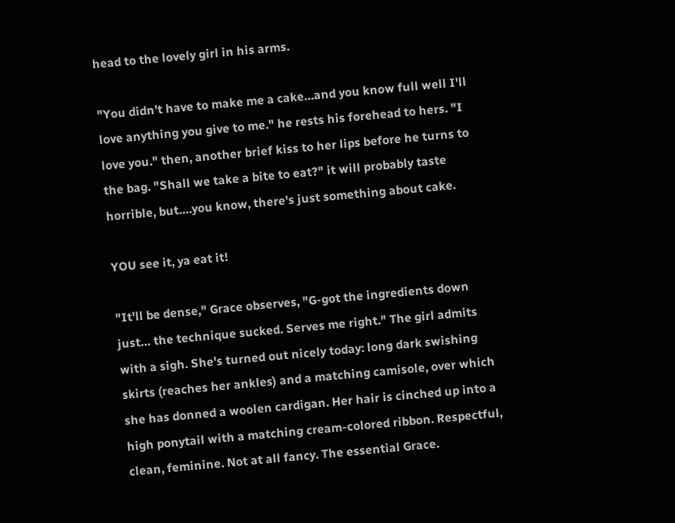head to the lovely girl in his arms.

"You didn't have to make me a cake…and you know full well I'll love anything you give to me." he rests his forehead to hers. "I love you." then, another brief kiss to her lips before he turns to the bag. "Shall we take a bite to eat?" it will probably taste horrible, but….you know, there's just something about cake.

YOU see it, ya eat it!

"It'll be dense," Grace observes, "G-got the ingredients down just… the technique sucked. Serves me right." The girl admits with a sigh. She's turned out nicely today: long dark swishing skirts (reaches her ankles) and a matching camisole, over which she has donned a woolen cardigan. Her hair is cinched up into a high ponytail with a matching cream-colored ribbon. Respectful, clean, feminine. Not at all fancy. The essential Grace.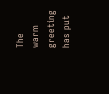The warm greeting has put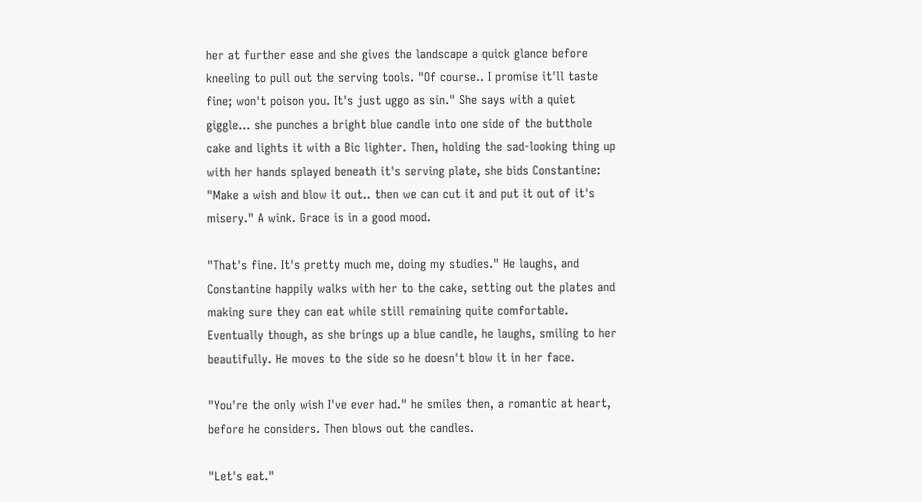her at further ease and she gives the landscape a quick glance before kneeling to pull out the serving tools. "Of course.. I promise it'll taste fine; won't poison you. It's just uggo as sin." She says with a quiet giggle… she punches a bright blue candle into one side of the butthole cake and lights it with a Bic lighter. Then, holding the sad-looking thing up with her hands splayed beneath it's serving plate, she bids Constantine: "Make a wish and blow it out.. then we can cut it and put it out of it's misery." A wink. Grace is in a good mood.

"That's fine. It's pretty much me, doing my studies." He laughs, and Constantine happily walks with her to the cake, setting out the plates and making sure they can eat while still remaining quite comfortable. Eventually though, as she brings up a blue candle, he laughs, smiling to her beautifully. He moves to the side so he doesn't blow it in her face.

"You're the only wish I've ever had." he smiles then, a romantic at heart, before he considers. Then blows out the candles.

"Let's eat."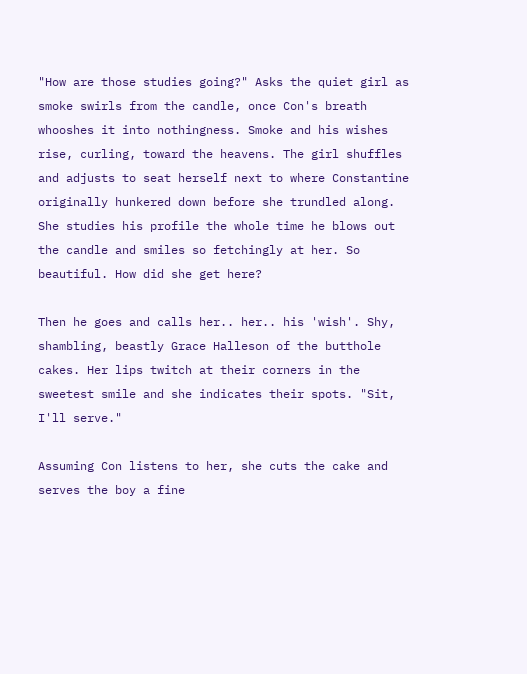"How are those studies going?" Asks the quiet girl as smoke swirls from the candle, once Con's breath whooshes it into nothingness. Smoke and his wishes rise, curling, toward the heavens. The girl shuffles and adjusts to seat herself next to where Constantine originally hunkered down before she trundled along. She studies his profile the whole time he blows out the candle and smiles so fetchingly at her. So beautiful. How did she get here?

Then he goes and calls her.. her.. his 'wish'. Shy, shambling, beastly Grace Halleson of the butthole cakes. Her lips twitch at their corners in the sweetest smile and she indicates their spots. "Sit, I'll serve."

Assuming Con listens to her, she cuts the cake and serves the boy a fine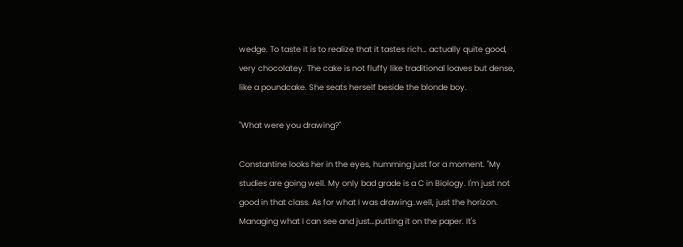wedge. To taste it is to realize that it tastes rich… actually quite good, very chocolatey. The cake is not fluffy like traditional loaves but dense, like a poundcake. She seats herself beside the blonde boy.

"What were you drawing?"

Constantine looks her in the eyes, humming just for a moment. "My studies are going well. My only bad grade is a C in Biology. I'm just not good in that class. As for what I was drawing..well, just the horizon. Managing what I can see and just…putting it on the paper. It's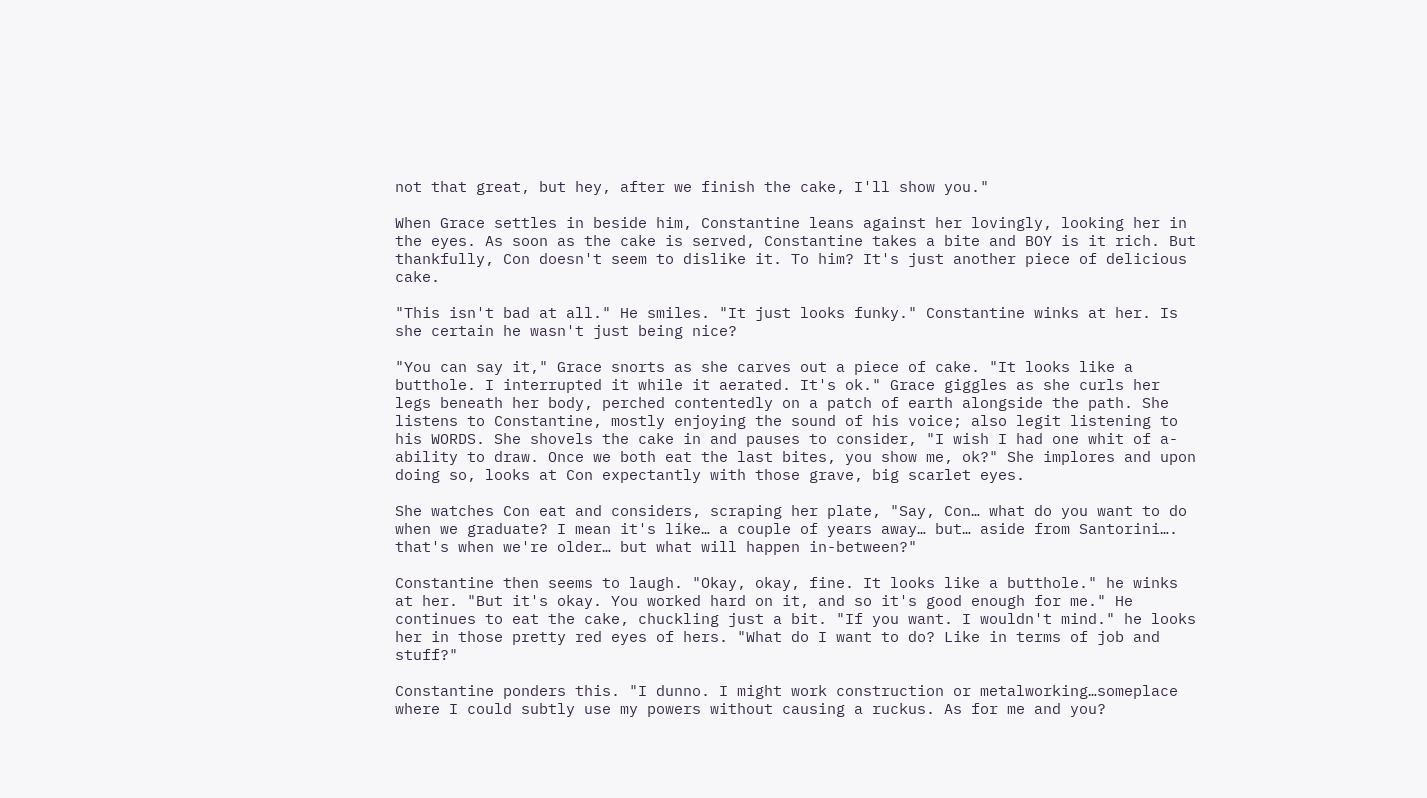not that great, but hey, after we finish the cake, I'll show you."

When Grace settles in beside him, Constantine leans against her lovingly, looking her in the eyes. As soon as the cake is served, Constantine takes a bite and BOY is it rich. But thankfully, Con doesn't seem to dislike it. To him? It's just another piece of delicious cake.

"This isn't bad at all." He smiles. "It just looks funky." Constantine winks at her. Is she certain he wasn't just being nice?

"You can say it," Grace snorts as she carves out a piece of cake. "It looks like a butthole. I interrupted it while it aerated. It's ok." Grace giggles as she curls her legs beneath her body, perched contentedly on a patch of earth alongside the path. She listens to Constantine, mostly enjoying the sound of his voice; also legit listening to his WORDS. She shovels the cake in and pauses to consider, "I wish I had one whit of a-ability to draw. Once we both eat the last bites, you show me, ok?" She implores and upon doing so, looks at Con expectantly with those grave, big scarlet eyes.

She watches Con eat and considers, scraping her plate, "Say, Con… what do you want to do when we graduate? I mean it's like… a couple of years away… but… aside from Santorini…. that's when we're older… but what will happen in-between?"

Constantine then seems to laugh. "Okay, okay, fine. It looks like a butthole." he winks at her. "But it's okay. You worked hard on it, and so it's good enough for me." He continues to eat the cake, chuckling just a bit. "If you want. I wouldn't mind." he looks her in those pretty red eyes of hers. "What do I want to do? Like in terms of job and stuff?"

Constantine ponders this. "I dunno. I might work construction or metalworking…someplace where I could subtly use my powers without causing a ruckus. As for me and you?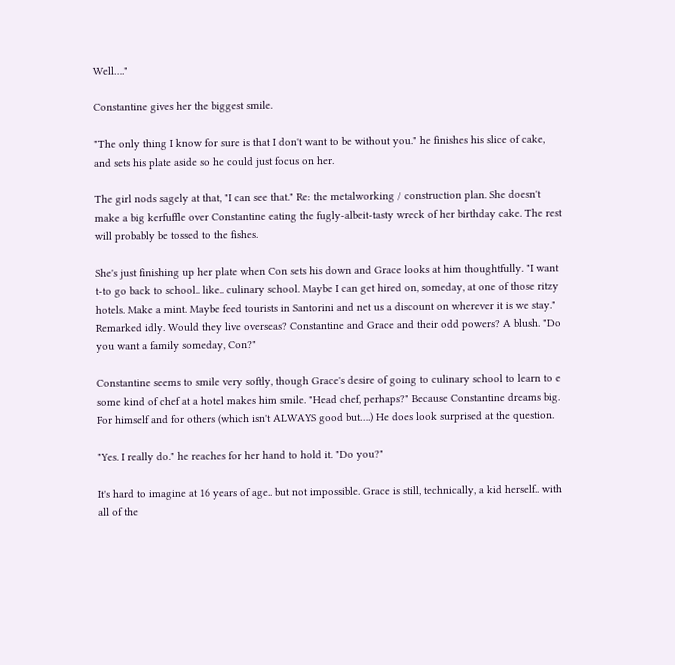Well…."

Constantine gives her the biggest smile.

"The only thing I know for sure is that I don't want to be without you." he finishes his slice of cake, and sets his plate aside so he could just focus on her.

The girl nods sagely at that, "I can see that." Re: the metalworking / construction plan. She doesn't make a big kerfuffle over Constantine eating the fugly-albeit-tasty wreck of her birthday cake. The rest will probably be tossed to the fishes.

She's just finishing up her plate when Con sets his down and Grace looks at him thoughtfully. "I want t-to go back to school.. like.. culinary school. Maybe I can get hired on, someday, at one of those ritzy hotels. Make a mint. Maybe feed tourists in Santorini and net us a discount on wherever it is we stay." Remarked idly. Would they live overseas? Constantine and Grace and their odd powers? A blush. "Do you want a family someday, Con?"

Constantine seems to smile very softly, though Grace's desire of going to culinary school to learn to e some kind of chef at a hotel makes him smile. "Head chef, perhaps?" Because Constantine dreams big. For himself and for others (which isn't ALWAYS good but….) He does look surprised at the question.

"Yes. I really do." he reaches for her hand to hold it. "Do you?"

It's hard to imagine at 16 years of age.. but not impossible. Grace is still, technically, a kid herself.. with all of the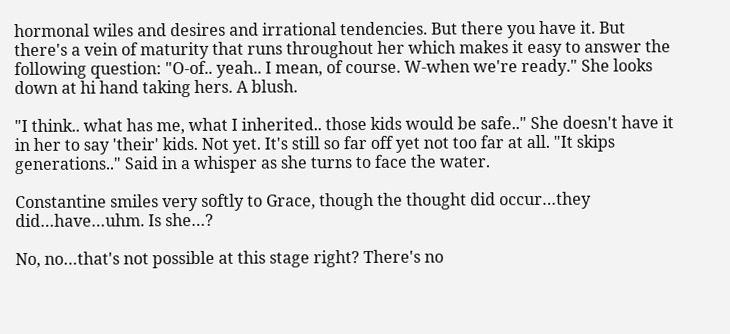hormonal wiles and desires and irrational tendencies. But there you have it. But there's a vein of maturity that runs throughout her which makes it easy to answer the following question: "O-of.. yeah.. I mean, of course. W-when we're ready." She looks down at hi hand taking hers. A blush.

"I think.. what has me, what I inherited.. those kids would be safe.." She doesn't have it in her to say 'their' kids. Not yet. It's still so far off yet not too far at all. "It skips generations.." Said in a whisper as she turns to face the water.

Constantine smiles very softly to Grace, though the thought did occur…they did…have…uhm. Is she…?

No, no…that's not possible at this stage right? There's no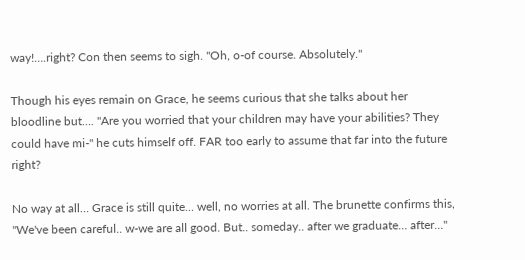way!….right? Con then seems to sigh. "Oh, o-of course. Absolutely."

Though his eyes remain on Grace, he seems curious that she talks about her bloodline but…. "Are you worried that your children may have your abilities? They could have mi-" he cuts himself off. FAR too early to assume that far into the future right?

No way at all… Grace is still quite… well, no worries at all. The brunette confirms this, "We've been careful.. w-we are all good. But.. someday.. after we graduate… after…"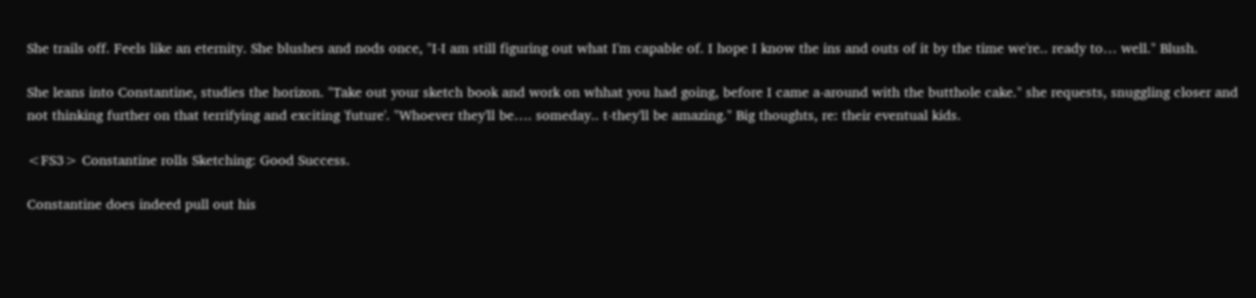She trails off. Feels like an eternity. She blushes and nods once, "I-I am still figuring out what I'm capable of. I hope I know the ins and outs of it by the time we're.. ready to… well." Blush.

She leans into Constantine, studies the horizon. "Take out your sketch book and work on whhat you had going, before I came a-around with the butthole cake." she requests, snuggling closer and not thinking further on that terrifying and exciting 'future'. "Whoever they'll be…. someday.. t-they'll be amazing." Big thoughts, re: their eventual kids.

<FS3> Constantine rolls Sketching: Good Success.

Constantine does indeed pull out his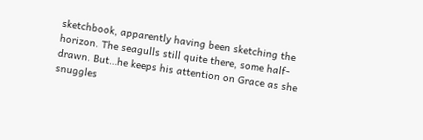sketchbook, apparently having been sketching the horizon. The seagulls still quite there, some half-drawn. But…he keeps his attention on Grace as she snuggles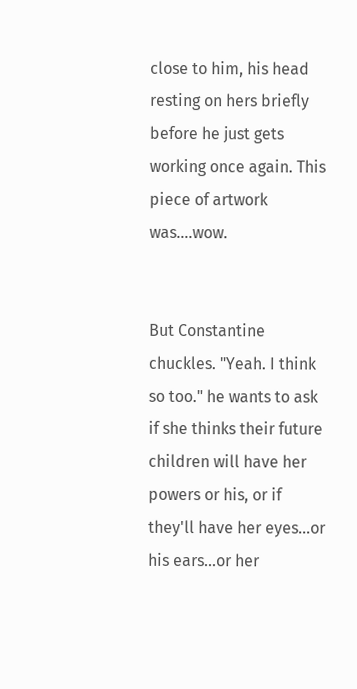close to him, his head resting on hers briefly before he just gets working once again. This piece of artwork was….wow.


But Constantine chuckles. "Yeah. I think so too." he wants to ask if she thinks their future children will have her powers or his, or if they'll have her eyes…or his ears…or her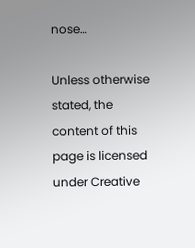nose…

Unless otherwise stated, the content of this page is licensed under Creative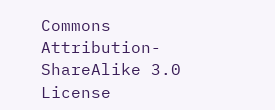Commons Attribution-ShareAlike 3.0 License